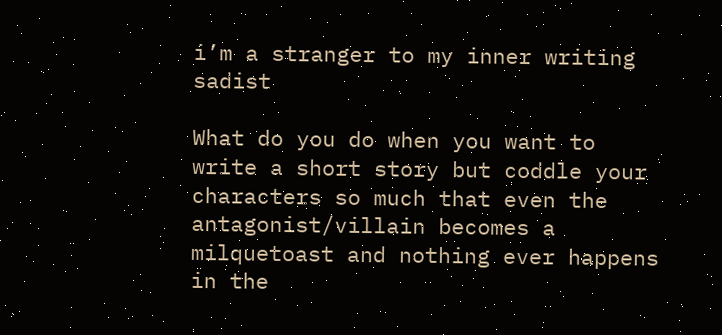i’m a stranger to my inner writing sadist

What do you do when you want to write a short story but coddle your characters so much that even the antagonist/villain becomes a milquetoast and nothing ever happens in the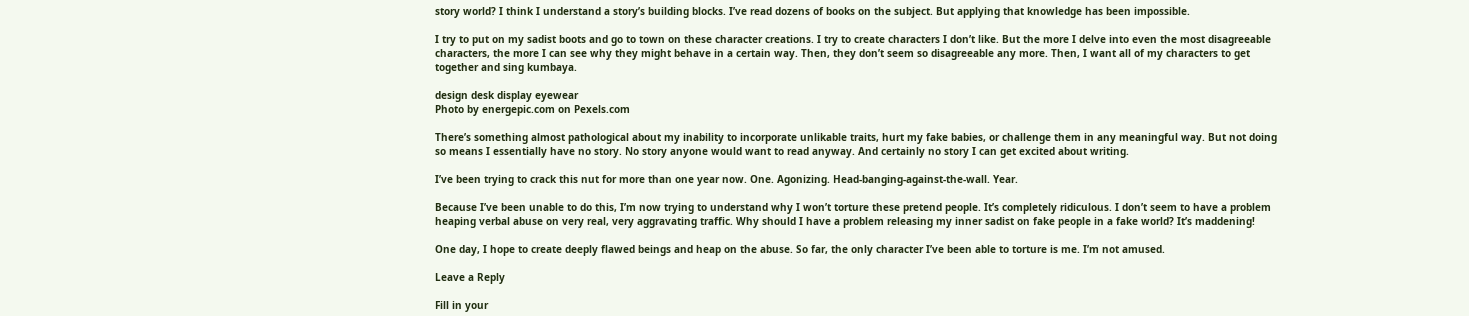story world? I think I understand a story’s building blocks. I’ve read dozens of books on the subject. But applying that knowledge has been impossible.

I try to put on my sadist boots and go to town on these character creations. I try to create characters I don’t like. But the more I delve into even the most disagreeable characters, the more I can see why they might behave in a certain way. Then, they don’t seem so disagreeable any more. Then, I want all of my characters to get together and sing kumbaya.

design desk display eyewear
Photo by energepic.com on Pexels.com

There’s something almost pathological about my inability to incorporate unlikable traits, hurt my fake babies, or challenge them in any meaningful way. But not doing so means I essentially have no story. No story anyone would want to read anyway. And certainly no story I can get excited about writing.

I’ve been trying to crack this nut for more than one year now. One. Agonizing. Head-banging-against-the-wall. Year.

Because I’ve been unable to do this, I’m now trying to understand why I won’t torture these pretend people. It’s completely ridiculous. I don’t seem to have a problem heaping verbal abuse on very real, very aggravating traffic. Why should I have a problem releasing my inner sadist on fake people in a fake world? It’s maddening!

One day, I hope to create deeply flawed beings and heap on the abuse. So far, the only character I’ve been able to torture is me. I’m not amused.

Leave a Reply

Fill in your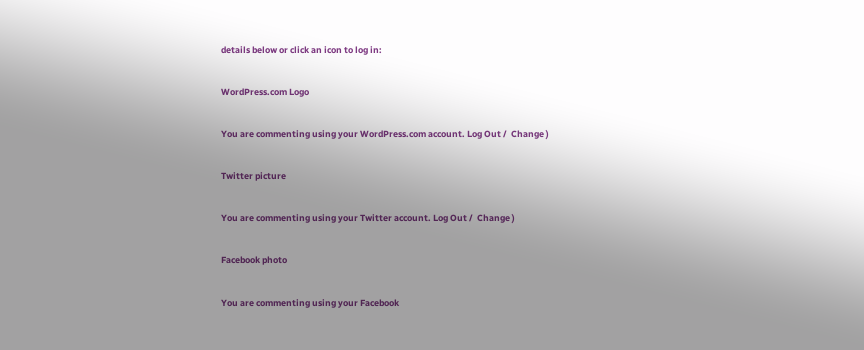details below or click an icon to log in:

WordPress.com Logo

You are commenting using your WordPress.com account. Log Out /  Change )

Twitter picture

You are commenting using your Twitter account. Log Out /  Change )

Facebook photo

You are commenting using your Facebook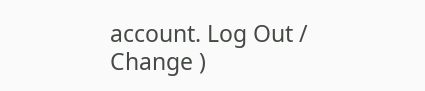account. Log Out /  Change )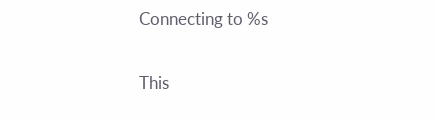Connecting to %s

This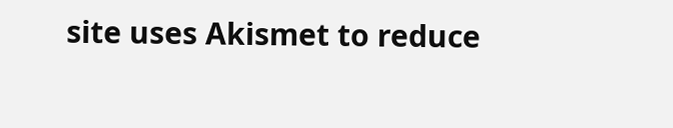site uses Akismet to reduce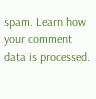spam. Learn how your comment data is processed.